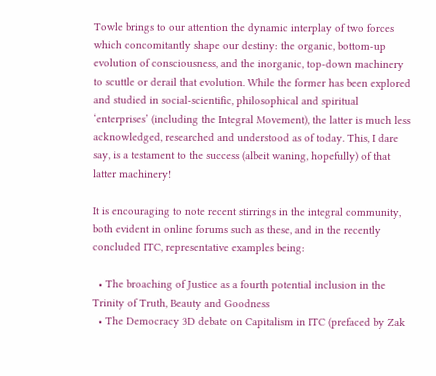Towle brings to our attention the dynamic interplay of two forces which concomitantly shape our destiny: the organic, bottom-up evolution of consciousness, and the inorganic, top-down machinery to scuttle or derail that evolution. While the former has been explored and studied in social-scientific, philosophical and spiritual ‘enterprises’ (including the Integral Movement), the latter is much less acknowledged, researched and understood as of today. This, I dare say, is a testament to the success (albeit waning, hopefully) of that latter machinery!

It is encouraging to note recent stirrings in the integral community, both evident in online forums such as these, and in the recently concluded ITC, representative examples being:

  • The broaching of Justice as a fourth potential inclusion in the Trinity of Truth, Beauty and Goodness
  • The Democracy 3D debate on Capitalism in ITC (prefaced by Zak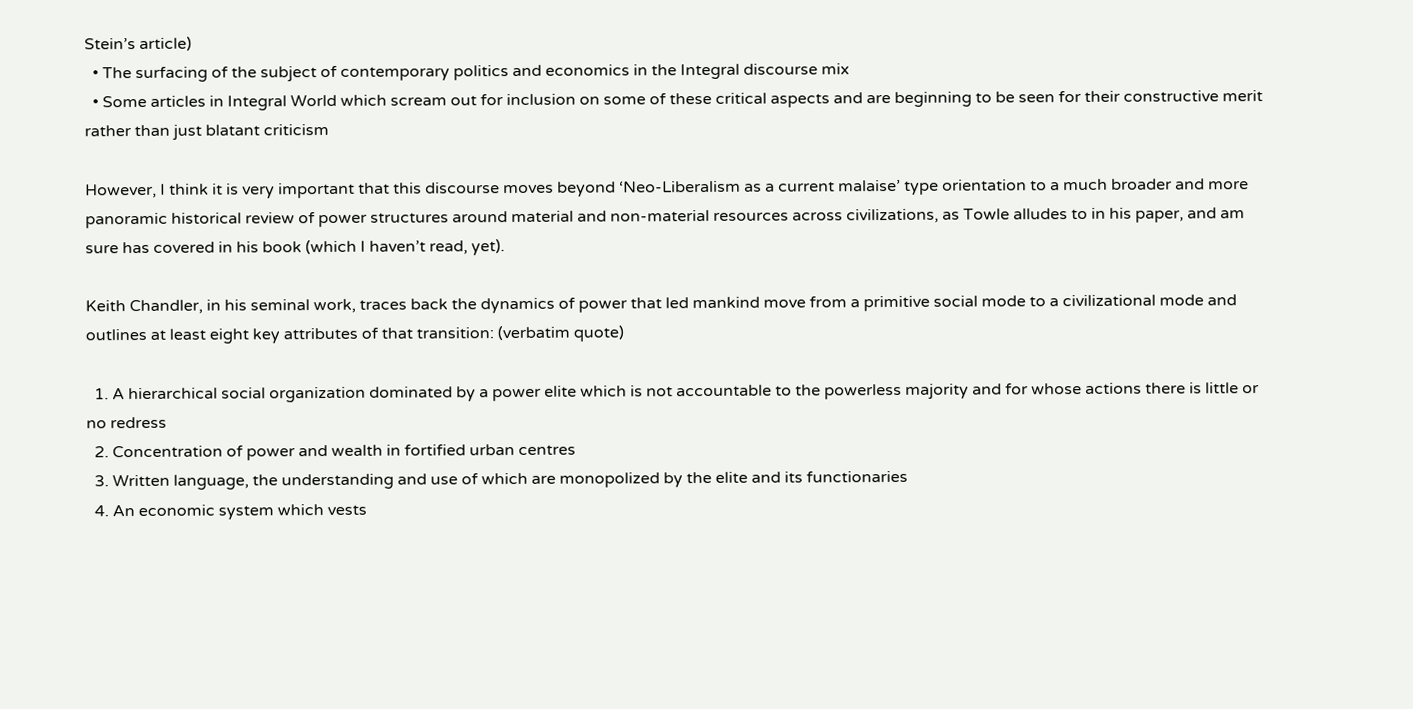Stein’s article)
  • The surfacing of the subject of contemporary politics and economics in the Integral discourse mix
  • Some articles in Integral World which scream out for inclusion on some of these critical aspects and are beginning to be seen for their constructive merit rather than just blatant criticism

However, I think it is very important that this discourse moves beyond ‘Neo-Liberalism as a current malaise’ type orientation to a much broader and more panoramic historical review of power structures around material and non-material resources across civilizations, as Towle alludes to in his paper, and am sure has covered in his book (which I haven’t read, yet).

Keith Chandler, in his seminal work, traces back the dynamics of power that led mankind move from a primitive social mode to a civilizational mode and outlines at least eight key attributes of that transition: (verbatim quote)

  1. A hierarchical social organization dominated by a power elite which is not accountable to the powerless majority and for whose actions there is little or no redress
  2. Concentration of power and wealth in fortified urban centres
  3. Written language, the understanding and use of which are monopolized by the elite and its functionaries
  4. An economic system which vests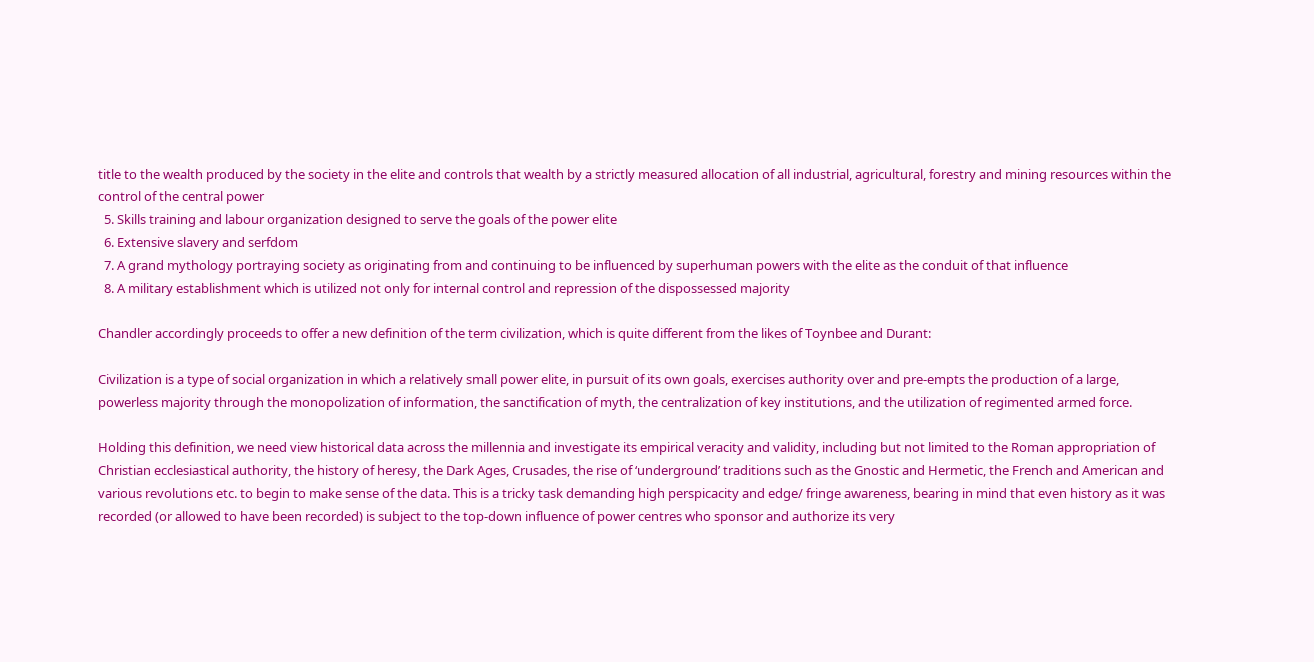title to the wealth produced by the society in the elite and controls that wealth by a strictly measured allocation of all industrial, agricultural, forestry and mining resources within the control of the central power
  5. Skills training and labour organization designed to serve the goals of the power elite
  6. Extensive slavery and serfdom
  7. A grand mythology portraying society as originating from and continuing to be influenced by superhuman powers with the elite as the conduit of that influence
  8. A military establishment which is utilized not only for internal control and repression of the dispossessed majority

Chandler accordingly proceeds to offer a new definition of the term civilization, which is quite different from the likes of Toynbee and Durant:

Civilization is a type of social organization in which a relatively small power elite, in pursuit of its own goals, exercises authority over and pre-empts the production of a large, powerless majority through the monopolization of information, the sanctification of myth, the centralization of key institutions, and the utilization of regimented armed force.

Holding this definition, we need view historical data across the millennia and investigate its empirical veracity and validity, including but not limited to the Roman appropriation of Christian ecclesiastical authority, the history of heresy, the Dark Ages, Crusades, the rise of ‘underground’ traditions such as the Gnostic and Hermetic, the French and American and various revolutions etc. to begin to make sense of the data. This is a tricky task demanding high perspicacity and edge/ fringe awareness, bearing in mind that even history as it was recorded (or allowed to have been recorded) is subject to the top-down influence of power centres who sponsor and authorize its very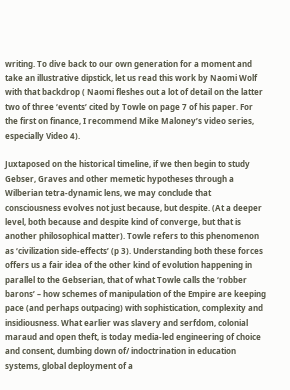writing. To dive back to our own generation for a moment and take an illustrative dipstick, let us read this work by Naomi Wolf with that backdrop ( Naomi fleshes out a lot of detail on the latter two of three ‘events’ cited by Towle on page 7 of his paper. For the first on finance, I recommend Mike Maloney’s video series, especially Video 4).

Juxtaposed on the historical timeline, if we then begin to study Gebser, Graves and other memetic hypotheses through a Wilberian tetra-dynamic lens, we may conclude that consciousness evolves not just because, but despite. (At a deeper level, both because and despite kind of converge, but that is another philosophical matter). Towle refers to this phenomenon as ‘civilization side-effects’ (p 3). Understanding both these forces offers us a fair idea of the other kind of evolution happening in parallel to the Gebserian, that of what Towle calls the ‘robber barons’ – how schemes of manipulation of the Empire are keeping pace (and perhaps outpacing) with sophistication, complexity and insidiousness. What earlier was slavery and serfdom, colonial maraud and open theft, is today media-led engineering of choice and consent, dumbing down of/ indoctrination in education systems, global deployment of a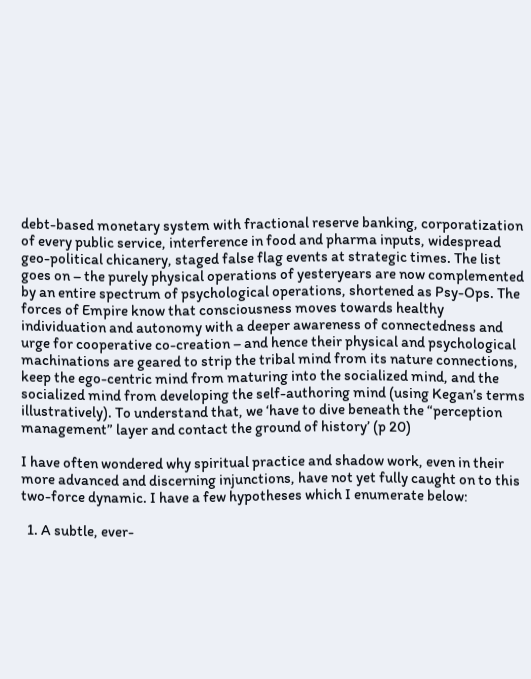debt-based monetary system with fractional reserve banking, corporatization of every public service, interference in food and pharma inputs, widespread geo-political chicanery, staged false flag events at strategic times. The list goes on – the purely physical operations of yesteryears are now complemented by an entire spectrum of psychological operations, shortened as Psy-Ops. The forces of Empire know that consciousness moves towards healthy individuation and autonomy with a deeper awareness of connectedness and urge for cooperative co-creation – and hence their physical and psychological machinations are geared to strip the tribal mind from its nature connections, keep the ego-centric mind from maturing into the socialized mind, and the socialized mind from developing the self-authoring mind (using Kegan’s terms illustratively). To understand that, we ‘have to dive beneath the “perception management” layer and contact the ground of history’ (p 20)

I have often wondered why spiritual practice and shadow work, even in their more advanced and discerning injunctions, have not yet fully caught on to this two-force dynamic. I have a few hypotheses which I enumerate below:

  1. A subtle, ever-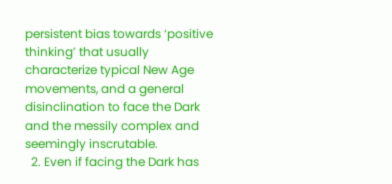persistent bias towards ‘positive thinking’ that usually characterize typical New Age movements, and a general disinclination to face the Dark and the messily complex and seemingly inscrutable.
  2. Even if facing the Dark has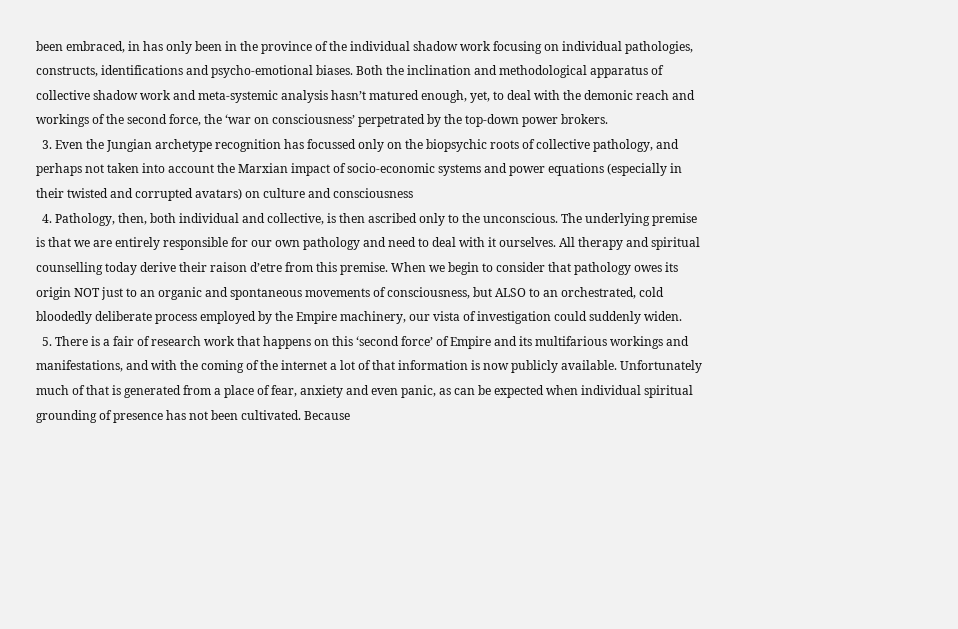been embraced, in has only been in the province of the individual shadow work focusing on individual pathologies, constructs, identifications and psycho-emotional biases. Both the inclination and methodological apparatus of collective shadow work and meta-systemic analysis hasn’t matured enough, yet, to deal with the demonic reach and workings of the second force, the ‘war on consciousness’ perpetrated by the top-down power brokers.
  3. Even the Jungian archetype recognition has focussed only on the biopsychic roots of collective pathology, and perhaps not taken into account the Marxian impact of socio-economic systems and power equations (especially in their twisted and corrupted avatars) on culture and consciousness
  4. Pathology, then, both individual and collective, is then ascribed only to the unconscious. The underlying premise is that we are entirely responsible for our own pathology and need to deal with it ourselves. All therapy and spiritual counselling today derive their raison d’etre from this premise. When we begin to consider that pathology owes its origin NOT just to an organic and spontaneous movements of consciousness, but ALSO to an orchestrated, cold bloodedly deliberate process employed by the Empire machinery, our vista of investigation could suddenly widen.
  5. There is a fair of research work that happens on this ‘second force’ of Empire and its multifarious workings and manifestations, and with the coming of the internet a lot of that information is now publicly available. Unfortunately much of that is generated from a place of fear, anxiety and even panic, as can be expected when individual spiritual grounding of presence has not been cultivated. Because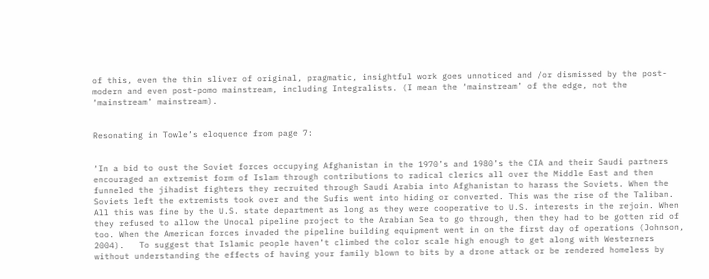of this, even the thin sliver of original, pragmatic, insightful work goes unnoticed and /or dismissed by the post-modern and even post-pomo mainstream, including Integralists. (I mean the ‘mainstream’ of the edge, not the ‘mainstream’ mainstream).


Resonating in Towle’s eloquence from page 7:


‘In a bid to oust the Soviet forces occupying Afghanistan in the 1970’s and 1980’s the CIA and their Saudi partners encouraged an extremist form of Islam through contributions to radical clerics all over the Middle East and then funneled the jihadist fighters they recruited through Saudi Arabia into Afghanistan to harass the Soviets. When the Soviets left the extremists took over and the Sufis went into hiding or converted. This was the rise of the Taliban. All this was fine by the U.S. state department as long as they were cooperative to U.S. interests in the rejoin. When they refused to allow the Unocal pipeline project to the Arabian Sea to go through, then they had to be gotten rid of too. When the American forces invaded the pipeline building equipment went in on the first day of operations (Johnson, 2004).   To suggest that Islamic people haven’t climbed the color scale high enough to get along with Westerners without understanding the effects of having your family blown to bits by a drone attack or be rendered homeless by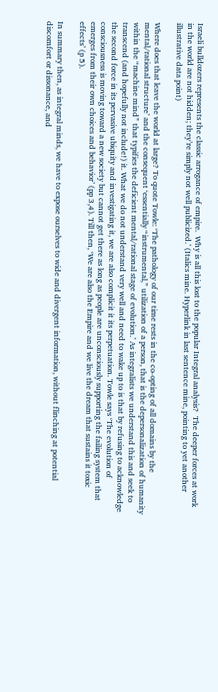Israeli bulldozers represents the classic arrogance of empire.  Why is all this lost to the popular Integral analysis?  The deeper forces at work in the world are not hidden; they’re simply not well publicized.’ (Italics mine. Hyperlink in last sentence mine, pointing to yet another illustrative data point)

Where does that leave the world at large? To quote Towle: ‘The pathology of our time rests in the co-opting of all domains by the mental/rational structure’ and the consequent ‘essentially “instrumental,” utilization of a person, that is the depersonalization of humanity within the “machine mind” that typifies the deficient mental/rational stage of evolution.’ As integralists we understand this and seek to transcend (and hopefully not include!) it. What we do not understand very well and need to wake up to is that by refusing to acknowledge the second force in its pervasive ubiquity and investigating it, we are also complicit it its perpetuation. Towle says ‘The evolution of consciousness is moving toward a new society but cannot get there as long as people are unconsciously supporting the failing system that emerges from their own choices and behavior’ (pp 3,4). Till then, ‘We are also the Empire and we live the dream that sustains it toxic effects’ (p 5).

In summary then, as integral minds, we have to expose ourselves to wide and divergent information, without flinching at potential discomfort or dissonance, and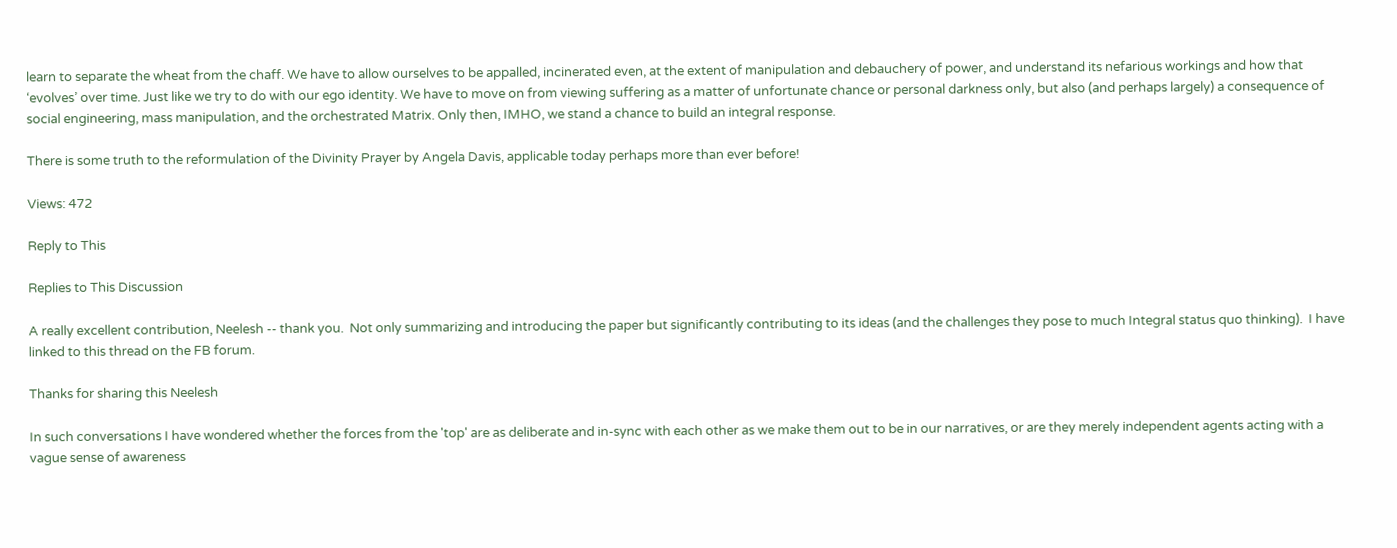learn to separate the wheat from the chaff. We have to allow ourselves to be appalled, incinerated even, at the extent of manipulation and debauchery of power, and understand its nefarious workings and how that ‘evolves’ over time. Just like we try to do with our ego identity. We have to move on from viewing suffering as a matter of unfortunate chance or personal darkness only, but also (and perhaps largely) a consequence of social engineering, mass manipulation, and the orchestrated Matrix. Only then, IMHO, we stand a chance to build an integral response.

There is some truth to the reformulation of the Divinity Prayer by Angela Davis, applicable today perhaps more than ever before!

Views: 472

Reply to This

Replies to This Discussion

A really excellent contribution, Neelesh -- thank you.  Not only summarizing and introducing the paper but significantly contributing to its ideas (and the challenges they pose to much Integral status quo thinking).  I have linked to this thread on the FB forum.

Thanks for sharing this Neelesh

In such conversations I have wondered whether the forces from the 'top' are as deliberate and in-sync with each other as we make them out to be in our narratives, or are they merely independent agents acting with a vague sense of awareness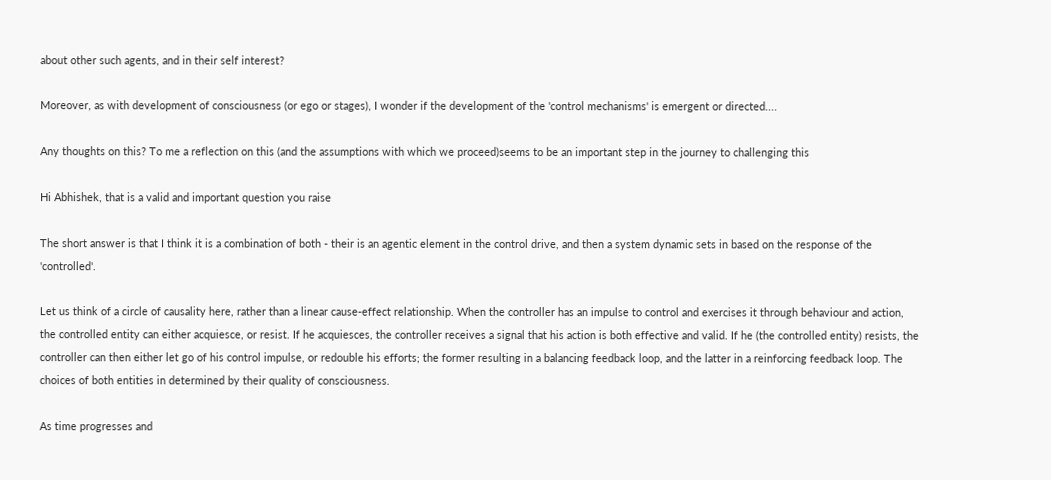about other such agents, and in their self interest?

Moreover, as with development of consciousness (or ego or stages), I wonder if the development of the 'control mechanisms' is emergent or directed....

Any thoughts on this? To me a reflection on this (and the assumptions with which we proceed)seems to be an important step in the journey to challenging this

Hi Abhishek, that is a valid and important question you raise

The short answer is that I think it is a combination of both - their is an agentic element in the control drive, and then a system dynamic sets in based on the response of the 'controlled'.

Let us think of a circle of causality here, rather than a linear cause-effect relationship. When the controller has an impulse to control and exercises it through behaviour and action, the controlled entity can either acquiesce, or resist. If he acquiesces, the controller receives a signal that his action is both effective and valid. If he (the controlled entity) resists, the controller can then either let go of his control impulse, or redouble his efforts; the former resulting in a balancing feedback loop, and the latter in a reinforcing feedback loop. The choices of both entities in determined by their quality of consciousness.

As time progresses and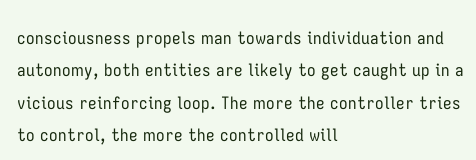consciousness propels man towards individuation and autonomy, both entities are likely to get caught up in a vicious reinforcing loop. The more the controller tries to control, the more the controlled will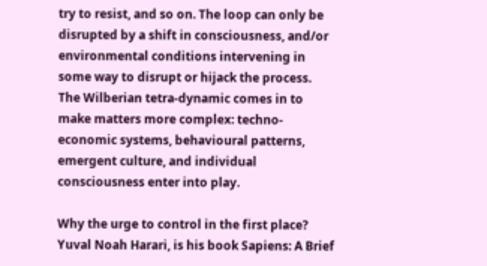try to resist, and so on. The loop can only be disrupted by a shift in consciousness, and/or environmental conditions intervening in some way to disrupt or hijack the process. The Wilberian tetra-dynamic comes in to make matters more complex: techno-economic systems, behavioural patterns, emergent culture, and individual consciousness enter into play.

Why the urge to control in the first place? Yuval Noah Harari, is his book Sapiens: A Brief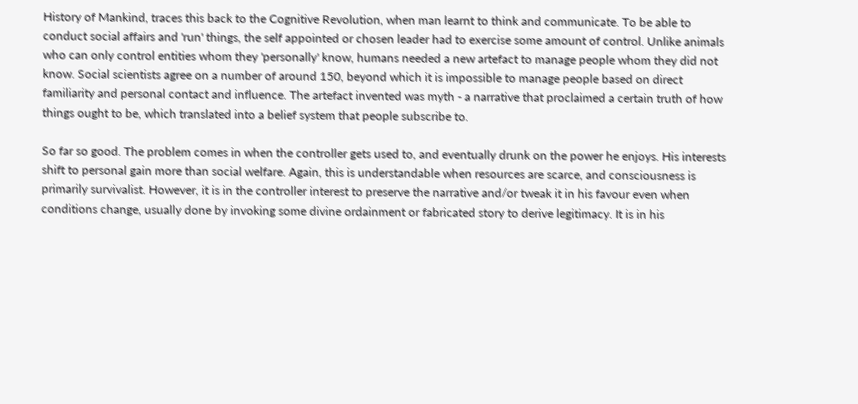History of Mankind, traces this back to the Cognitive Revolution, when man learnt to think and communicate. To be able to conduct social affairs and 'run' things, the self appointed or chosen leader had to exercise some amount of control. Unlike animals who can only control entities whom they 'personally' know, humans needed a new artefact to manage people whom they did not know. Social scientists agree on a number of around 150, beyond which it is impossible to manage people based on direct familiarity and personal contact and influence. The artefact invented was myth - a narrative that proclaimed a certain truth of how things ought to be, which translated into a belief system that people subscribe to.

So far so good. The problem comes in when the controller gets used to, and eventually drunk on the power he enjoys. His interests shift to personal gain more than social welfare. Again, this is understandable when resources are scarce, and consciousness is primarily survivalist. However, it is in the controller interest to preserve the narrative and/or tweak it in his favour even when conditions change, usually done by invoking some divine ordainment or fabricated story to derive legitimacy. It is in his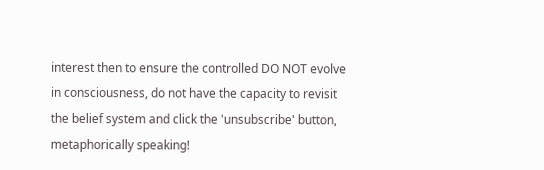interest then to ensure the controlled DO NOT evolve in consciousness, do not have the capacity to revisit the belief system and click the 'unsubscribe' button, metaphorically speaking!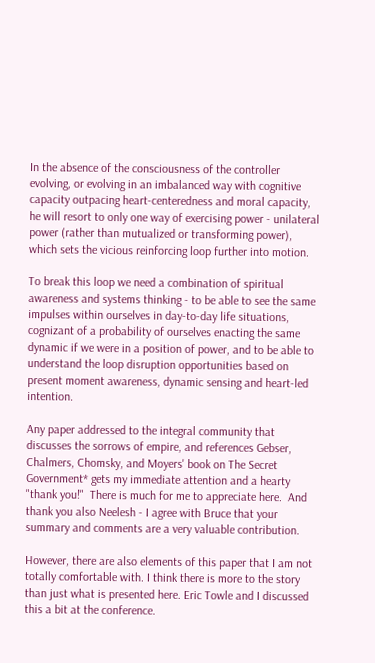In the absence of the consciousness of the controller evolving, or evolving in an imbalanced way with cognitive capacity outpacing heart-centeredness and moral capacity, he will resort to only one way of exercising power - unilateral power (rather than mutualized or transforming power), which sets the vicious reinforcing loop further into motion.

To break this loop we need a combination of spiritual awareness and systems thinking - to be able to see the same impulses within ourselves in day-to-day life situations, cognizant of a probability of ourselves enacting the same dynamic if we were in a position of power, and to be able to understand the loop disruption opportunities based on present moment awareness, dynamic sensing and heart-led intention.

Any paper addressed to the integral community that discusses the sorrows of empire, and references Gebser, Chalmers, Chomsky, and Moyers' book on The Secret Government* gets my immediate attention and a hearty "thank you!"  There is much for me to appreciate here.  And thank you also Neelesh - I agree with Bruce that your summary and comments are a very valuable contribution.

However, there are also elements of this paper that I am not totally comfortable with. I think there is more to the story than just what is presented here. Eric Towle and I discussed this a bit at the conference.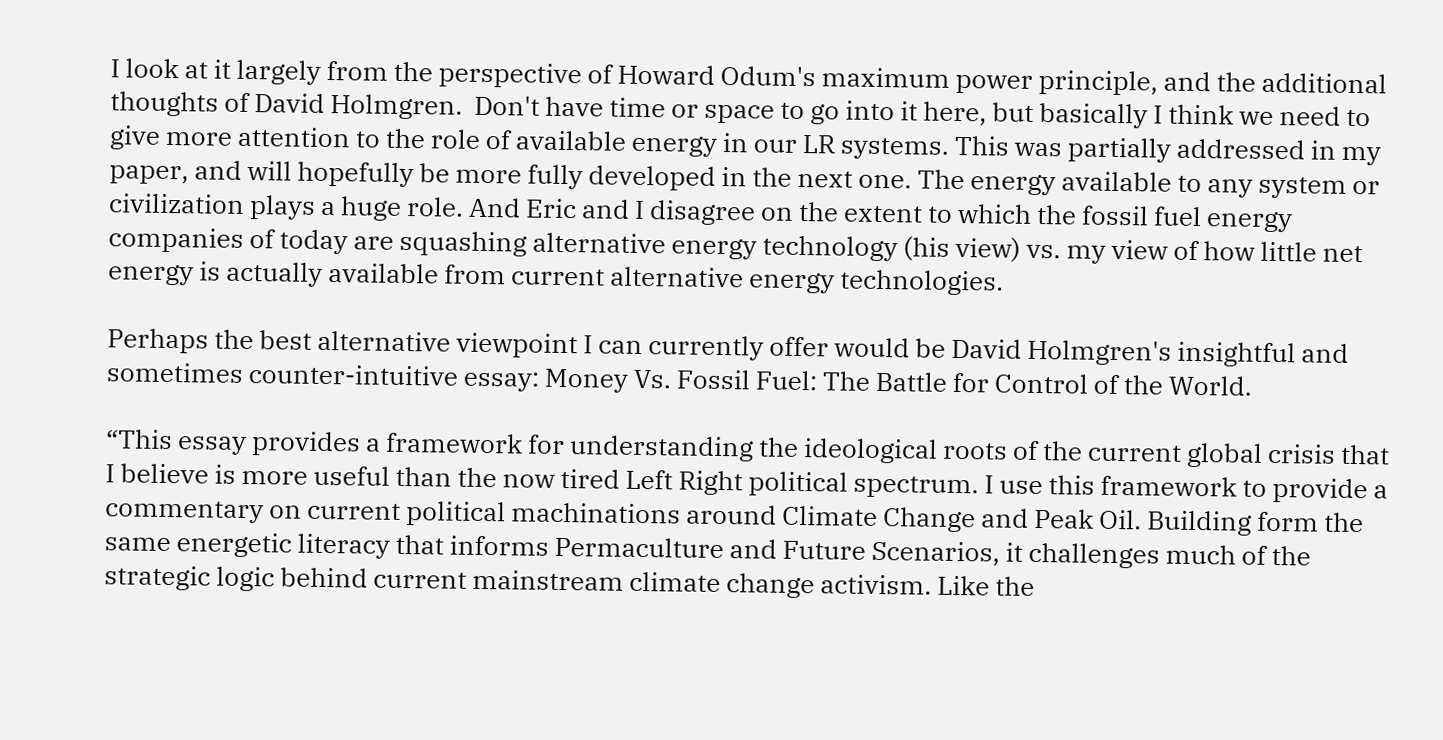I look at it largely from the perspective of Howard Odum's maximum power principle, and the additional thoughts of David Holmgren.  Don't have time or space to go into it here, but basically I think we need to give more attention to the role of available energy in our LR systems. This was partially addressed in my paper, and will hopefully be more fully developed in the next one. The energy available to any system or civilization plays a huge role. And Eric and I disagree on the extent to which the fossil fuel energy companies of today are squashing alternative energy technology (his view) vs. my view of how little net energy is actually available from current alternative energy technologies.

Perhaps the best alternative viewpoint I can currently offer would be David Holmgren's insightful and sometimes counter-intuitive essay: Money Vs. Fossil Fuel: The Battle for Control of the World.

“This essay provides a framework for understanding the ideological roots of the current global crisis that I believe is more useful than the now tired Left Right political spectrum. I use this framework to provide a commentary on current political machinations around Climate Change and Peak Oil. Building form the same energetic literacy that informs Permaculture and Future Scenarios, it challenges much of the strategic logic behind current mainstream climate change activism. Like the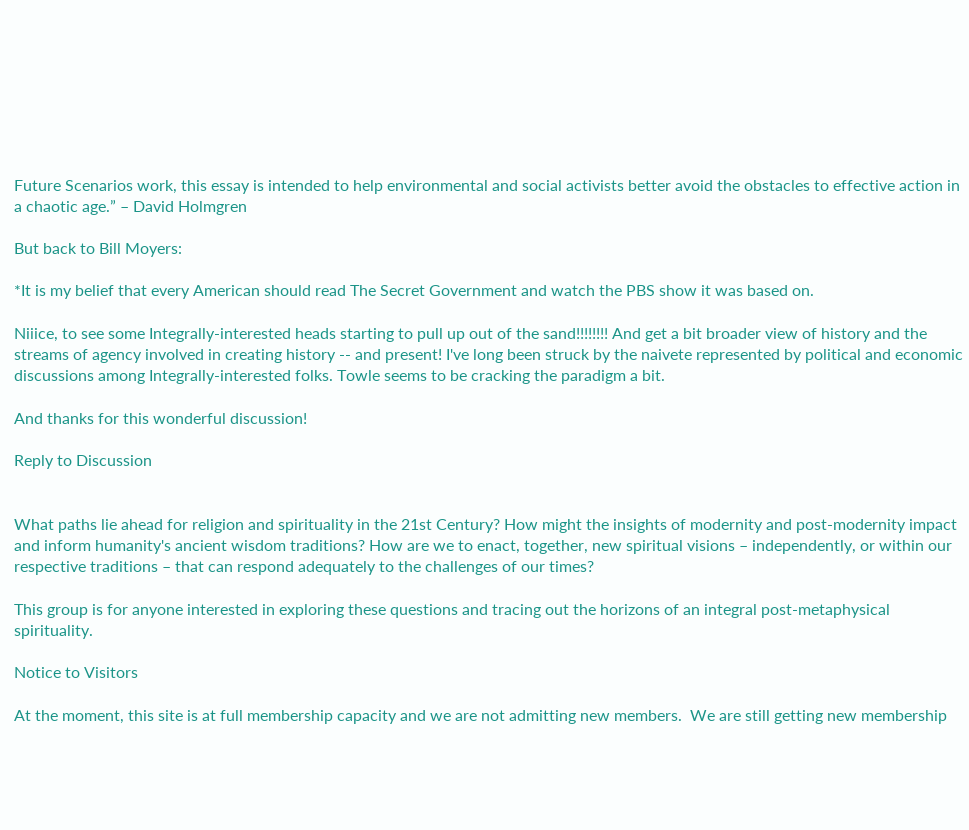Future Scenarios work, this essay is intended to help environmental and social activists better avoid the obstacles to effective action in a chaotic age.” – David Holmgren

But back to Bill Moyers:

*It is my belief that every American should read The Secret Government and watch the PBS show it was based on.

Niiice, to see some Integrally-interested heads starting to pull up out of the sand!!!!!!!! And get a bit broader view of history and the streams of agency involved in creating history -- and present! I've long been struck by the naivete represented by political and economic discussions among Integrally-interested folks. Towle seems to be cracking the paradigm a bit.

And thanks for this wonderful discussion!

Reply to Discussion


What paths lie ahead for religion and spirituality in the 21st Century? How might the insights of modernity and post-modernity impact and inform humanity's ancient wisdom traditions? How are we to enact, together, new spiritual visions – independently, or within our respective traditions – that can respond adequately to the challenges of our times?

This group is for anyone interested in exploring these questions and tracing out the horizons of an integral post-metaphysical spirituality.

Notice to Visitors

At the moment, this site is at full membership capacity and we are not admitting new members.  We are still getting new membership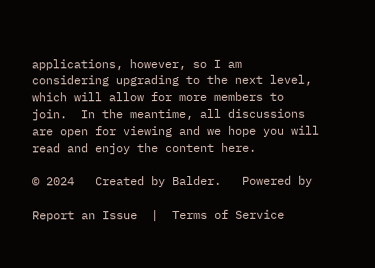applications, however, so I am considering upgrading to the next level, which will allow for more members to join.  In the meantime, all discussions are open for viewing and we hope you will read and enjoy the content here.

© 2024   Created by Balder.   Powered by

Report an Issue  |  Terms of Service